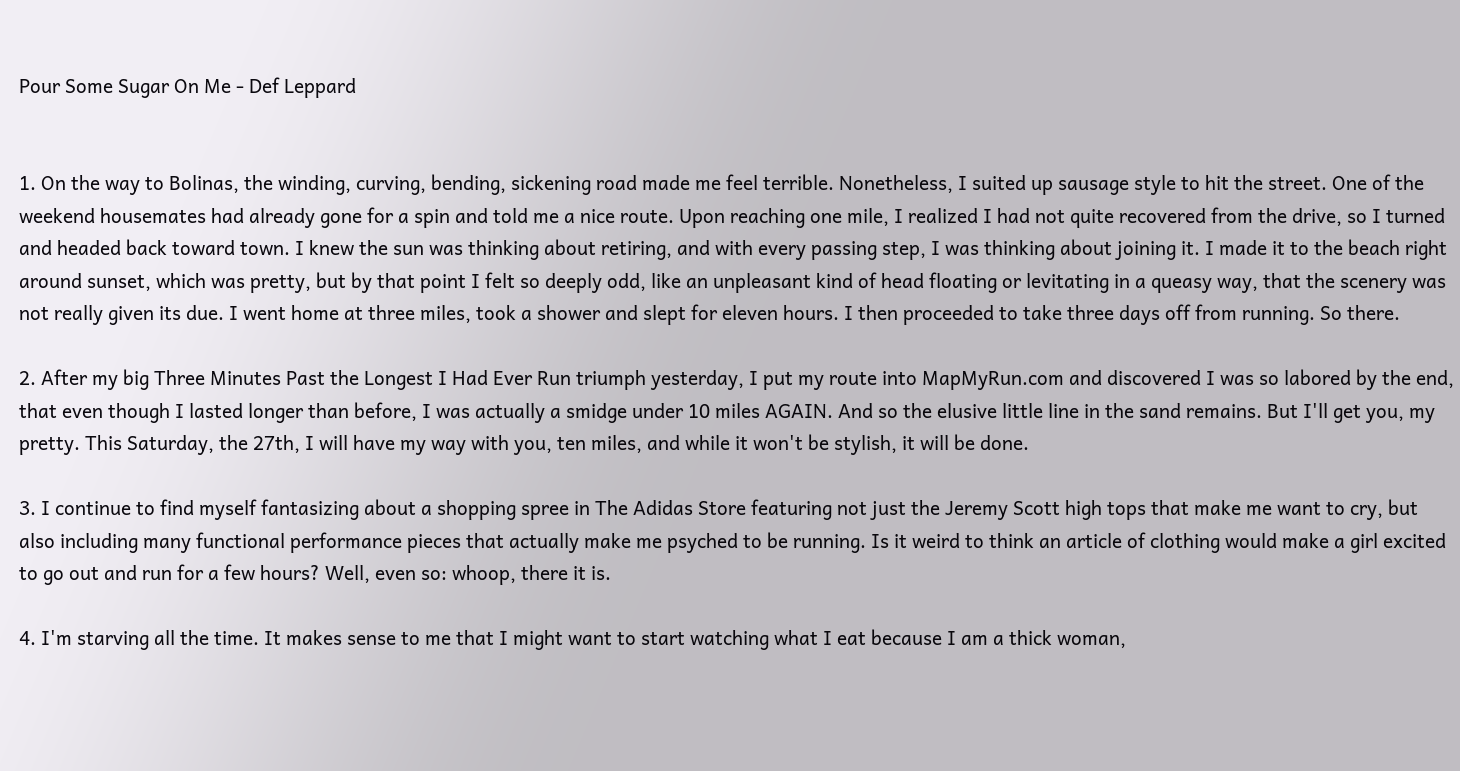Pour Some Sugar On Me - Def Leppard


1. On the way to Bolinas, the winding, curving, bending, sickening road made me feel terrible. Nonetheless, I suited up sausage style to hit the street. One of the weekend housemates had already gone for a spin and told me a nice route. Upon reaching one mile, I realized I had not quite recovered from the drive, so I turned and headed back toward town. I knew the sun was thinking about retiring, and with every passing step, I was thinking about joining it. I made it to the beach right around sunset, which was pretty, but by that point I felt so deeply odd, like an unpleasant kind of head floating or levitating in a queasy way, that the scenery was not really given its due. I went home at three miles, took a shower and slept for eleven hours. I then proceeded to take three days off from running. So there.

2. After my big Three Minutes Past the Longest I Had Ever Run triumph yesterday, I put my route into MapMyRun.com and discovered I was so labored by the end, that even though I lasted longer than before, I was actually a smidge under 10 miles AGAIN. And so the elusive little line in the sand remains. But I'll get you, my pretty. This Saturday, the 27th, I will have my way with you, ten miles, and while it won't be stylish, it will be done.

3. I continue to find myself fantasizing about a shopping spree in The Adidas Store featuring not just the Jeremy Scott high tops that make me want to cry, but also including many functional performance pieces that actually make me psyched to be running. Is it weird to think an article of clothing would make a girl excited to go out and run for a few hours? Well, even so: whoop, there it is.

4. I'm starving all the time. It makes sense to me that I might want to start watching what I eat because I am a thick woman,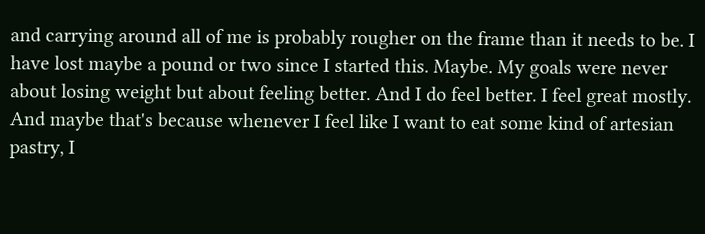and carrying around all of me is probably rougher on the frame than it needs to be. I have lost maybe a pound or two since I started this. Maybe. My goals were never about losing weight but about feeling better. And I do feel better. I feel great mostly. And maybe that's because whenever I feel like I want to eat some kind of artesian pastry, I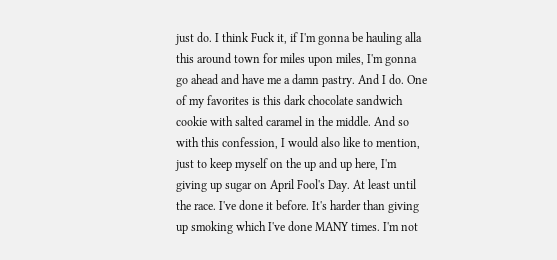just do. I think Fuck it, if I'm gonna be hauling alla this around town for miles upon miles, I'm gonna go ahead and have me a damn pastry. And I do. One of my favorites is this dark chocolate sandwich cookie with salted caramel in the middle. And so with this confession, I would also like to mention, just to keep myself on the up and up here, I'm giving up sugar on April Fool's Day. At least until the race. I've done it before. It's harder than giving up smoking which I've done MANY times. I'm not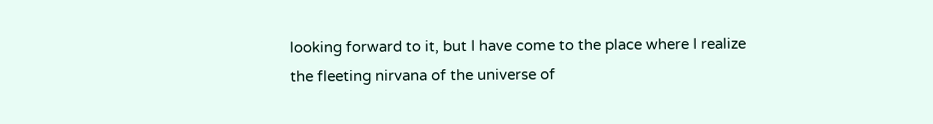looking forward to it, but I have come to the place where I realize the fleeting nirvana of the universe of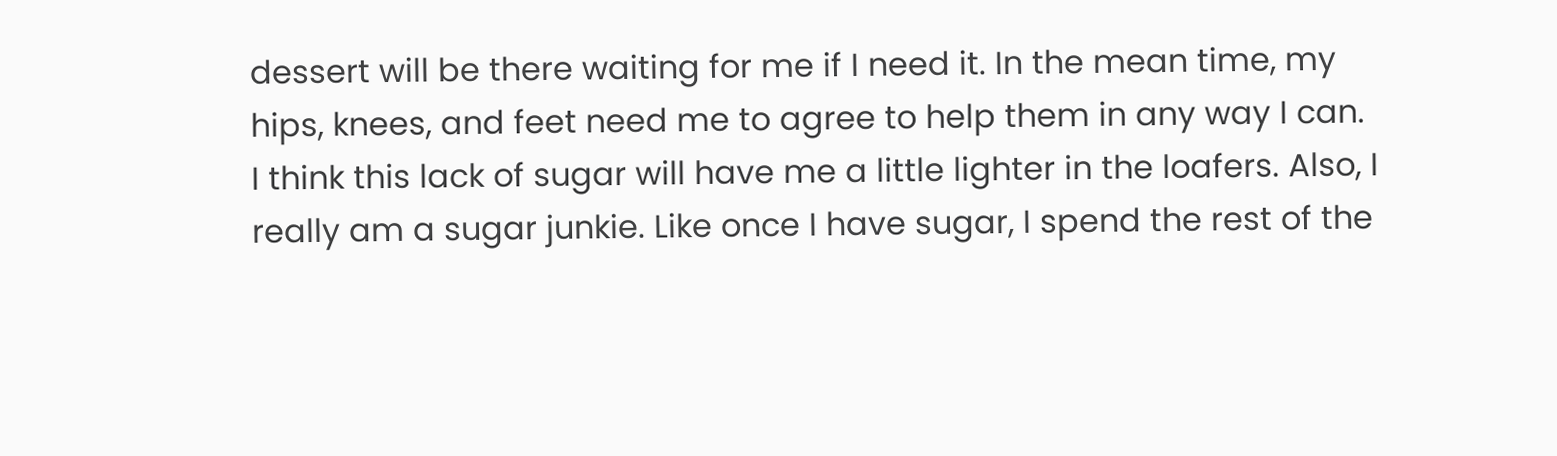dessert will be there waiting for me if I need it. In the mean time, my hips, knees, and feet need me to agree to help them in any way I can. I think this lack of sugar will have me a little lighter in the loafers. Also, I really am a sugar junkie. Like once I have sugar, I spend the rest of the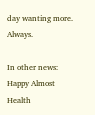day wanting more. Always.

In other news: Happy Almost Health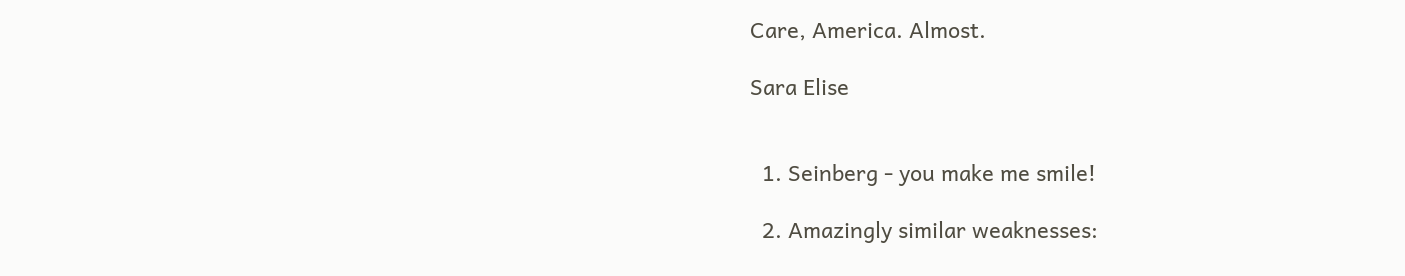Care, America. Almost.

Sara Elise


  1. Seinberg - you make me smile!

  2. Amazingly similar weaknesses: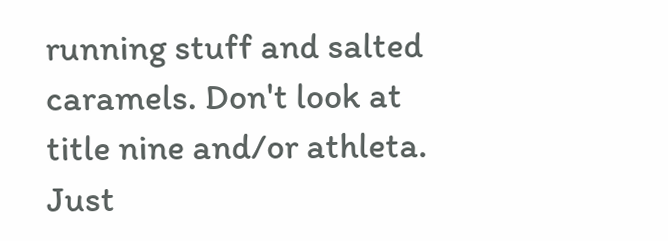running stuff and salted caramels. Don't look at title nine and/or athleta. Just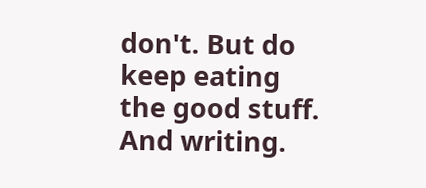don't. But do keep eating the good stuff. And writing.